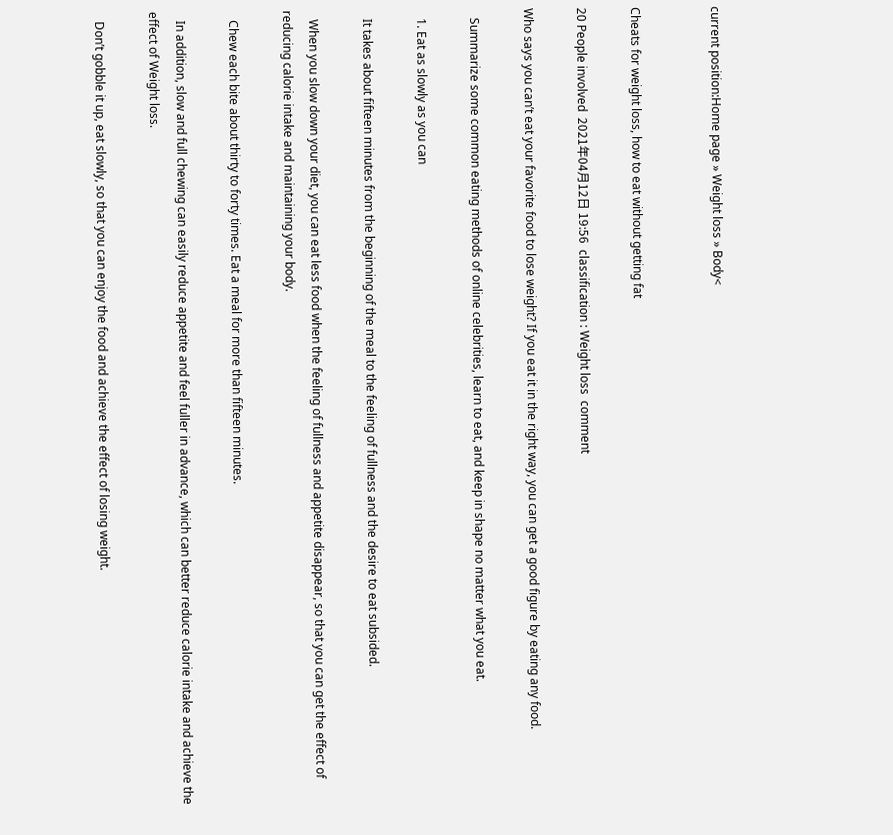current position:Home page » Weight loss » Body<


Cheats for weight loss, how to eat without getting fat

20 People involved  2021年04月12日 19:56  classification : Weight loss  comment

Who says you can’t eat your favorite food to lose weight? If you eat it in the right way, you can get a good figure by eating any food.

   Summarize some common eating methods of online celebrities, learn to eat, and keep in shape no matter what you eat.

   1. Eat as slowly as you can

   It takes about fifteen minutes from the beginning of the meal to the feeling of fullness and the desire to eat subsided.

   When you slow down your diet, you can eat less food when the feeling of fullness and appetite disappear, so that you can get the effect of reducing calorie intake and maintaining your body.

   Chew each bite about thirty to forty times. Eat a meal for more than fifteen minutes.

   In addition, slow and full chewing can easily reduce appetite and feel fuller in advance, which can better reduce calorie intake and achieve the effect of Weight loss.

   Don’t gobble it up, eat slowly, so that you can enjoy the food and achieve the effect of losing weight.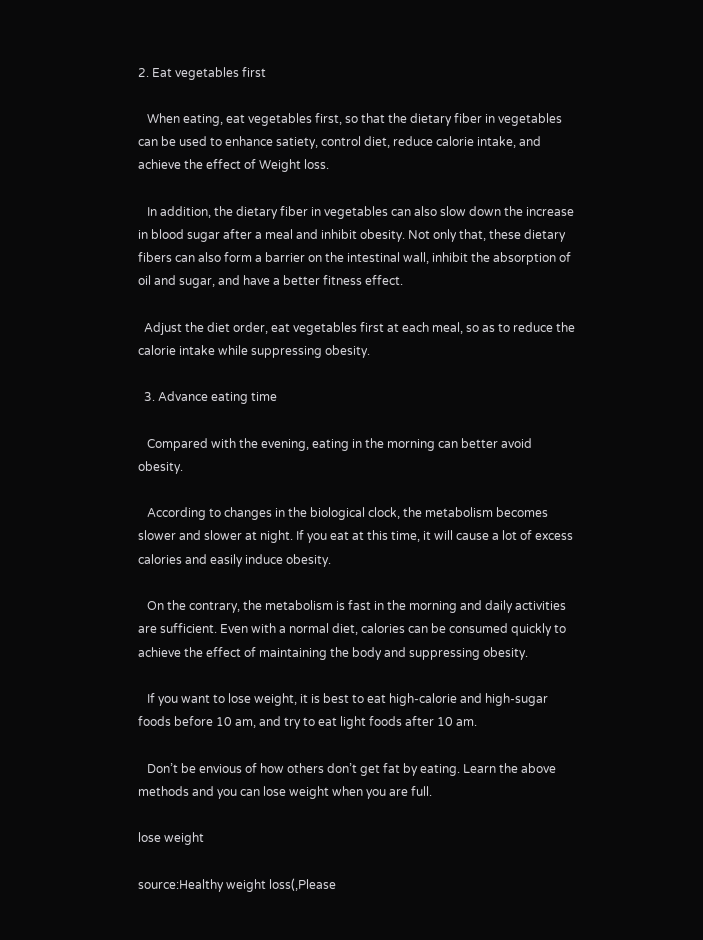2. Eat vegetables first

   When eating, eat vegetables first, so that the dietary fiber in vegetables can be used to enhance satiety, control diet, reduce calorie intake, and achieve the effect of Weight loss.

   In addition, the dietary fiber in vegetables can also slow down the increase in blood sugar after a meal and inhibit obesity. Not only that, these dietary fibers can also form a barrier on the intestinal wall, inhibit the absorption of oil and sugar, and have a better fitness effect.

  Adjust the diet order, eat vegetables first at each meal, so as to reduce the calorie intake while suppressing obesity.

  3. Advance eating time

   Compared with the evening, eating in the morning can better avoid obesity.

   According to changes in the biological clock, the metabolism becomes slower and slower at night. If you eat at this time, it will cause a lot of excess calories and easily induce obesity.

   On the contrary, the metabolism is fast in the morning and daily activities are sufficient. Even with a normal diet, calories can be consumed quickly to achieve the effect of maintaining the body and suppressing obesity.

   If you want to lose weight, it is best to eat high-calorie and high-sugar foods before 10 am, and try to eat light foods after 10 am.

   Don’t be envious of how others don’t get fat by eating. Learn the above methods and you can lose weight when you are full.

lose weight

source:Healthy weight loss(,Please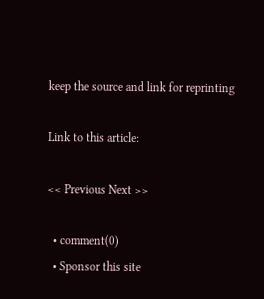keep the source and link for reprinting

Link to this article:

<< Previous Next >>

  • comment(0)
  • Sponsor this site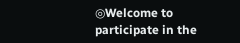◎Welcome to participate in the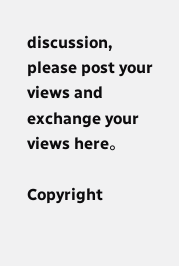discussion, please post your views and exchange your views here。

Copyright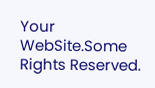Your WebSite.Some Rights Reserved.